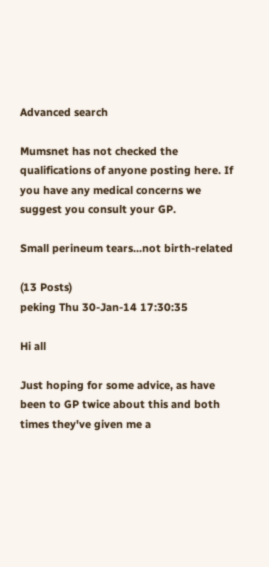Advanced search

Mumsnet has not checked the qualifications of anyone posting here. If you have any medical concerns we suggest you consult your GP.

Small perineum tears...not birth-related

(13 Posts)
peking Thu 30-Jan-14 17:30:35

Hi all

Just hoping for some advice, as have been to GP twice about this and both times they've given me a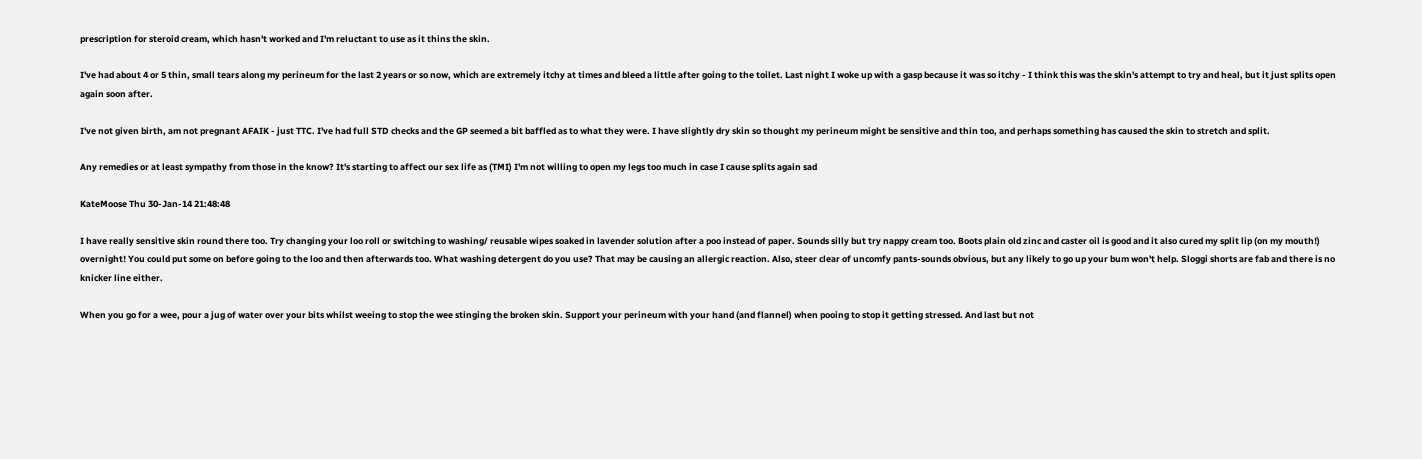prescription for steroid cream, which hasn't worked and I'm reluctant to use as it thins the skin.

I've had about 4 or 5 thin, small tears along my perineum for the last 2 years or so now, which are extremely itchy at times and bleed a little after going to the toilet. Last night I woke up with a gasp because it was so itchy - I think this was the skin's attempt to try and heal, but it just splits open again soon after.

I've not given birth, am not pregnant AFAIK - just TTC. I've had full STD checks and the GP seemed a bit baffled as to what they were. I have slightly dry skin so thought my perineum might be sensitive and thin too, and perhaps something has caused the skin to stretch and split.

Any remedies or at least sympathy from those in the know? It's starting to affect our sex life as (TMI) I'm not willing to open my legs too much in case I cause splits again sad

KateMoose Thu 30-Jan-14 21:48:48

I have really sensitive skin round there too. Try changing your loo roll or switching to washing/ reusable wipes soaked in lavender solution after a poo instead of paper. Sounds silly but try nappy cream too. Boots plain old zinc and caster oil is good and it also cured my split lip (on my mouth!) overnight! You could put some on before going to the loo and then afterwards too. What washing detergent do you use? That may be causing an allergic reaction. Also, steer clear of uncomfy pants-sounds obvious, but any likely to go up your bum won't help. Sloggi shorts are fab and there is no knicker line either.

When you go for a wee, pour a jug of water over your bits whilst weeing to stop the wee stinging the broken skin. Support your perineum with your hand (and flannel) when pooing to stop it getting stressed. And last but not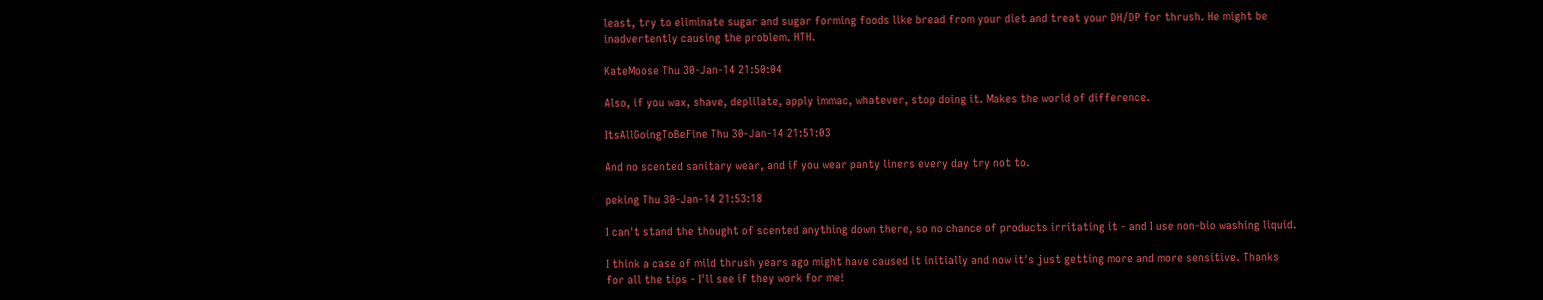least, try to eliminate sugar and sugar forming foods like bread from your diet and treat your DH/DP for thrush. He might be inadvertently causing the problem. HTH.

KateMoose Thu 30-Jan-14 21:50:04

Also, if you wax, shave, deplilate, apply immac, whatever, stop doing it. Makes the world of difference.

ItsAllGoingToBeFine Thu 30-Jan-14 21:51:03

And no scented sanitary wear, and if you wear panty liners every day try not to.

peking Thu 30-Jan-14 21:53:18

I can't stand the thought of scented anything down there, so no chance of products irritating it - and I use non-bio washing liquid.

I think a case of mild thrush years ago might have caused it initially and now it's just getting more and more sensitive. Thanks for all the tips - I'll see if they work for me!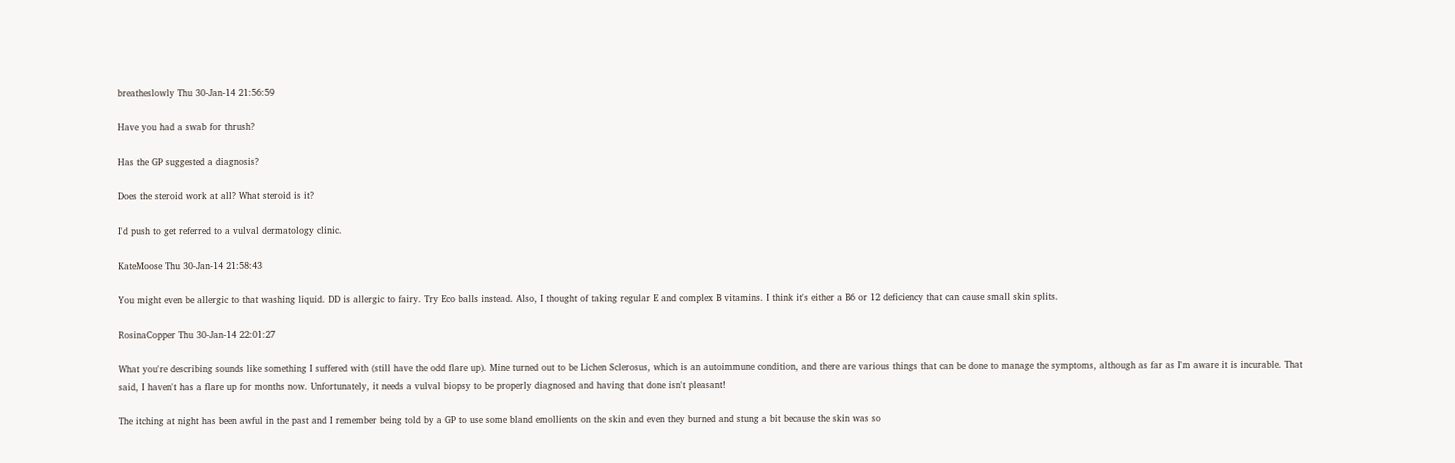breatheslowly Thu 30-Jan-14 21:56:59

Have you had a swab for thrush?

Has the GP suggested a diagnosis?

Does the steroid work at all? What steroid is it?

I'd push to get referred to a vulval dermatology clinic.

KateMoose Thu 30-Jan-14 21:58:43

You might even be allergic to that washing liquid. DD is allergic to fairy. Try Eco balls instead. Also, I thought of taking regular E and complex B vitamins. I think it's either a B6 or 12 deficiency that can cause small skin splits.

RosinaCopper Thu 30-Jan-14 22:01:27

What you're describing sounds like something I suffered with (still have the odd flare up). Mine turned out to be Lichen Sclerosus, which is an autoimmune condition, and there are various things that can be done to manage the symptoms, although as far as I'm aware it is incurable. That said, I haven't has a flare up for months now. Unfortunately, it needs a vulval biopsy to be properly diagnosed and having that done isn't pleasant!

The itching at night has been awful in the past and I remember being told by a GP to use some bland emollients on the skin and even they burned and stung a bit because the skin was so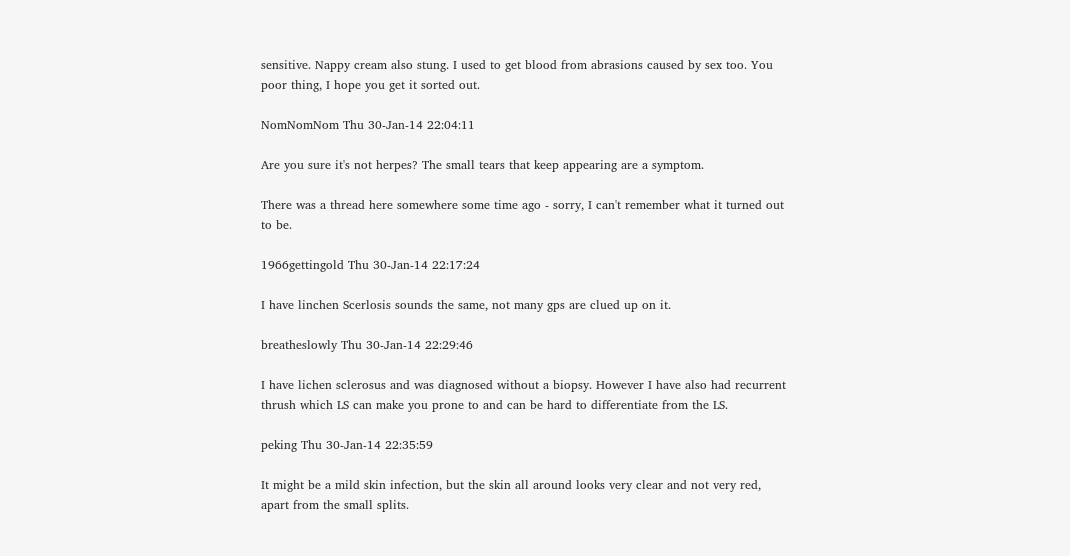sensitive. Nappy cream also stung. I used to get blood from abrasions caused by sex too. You poor thing, I hope you get it sorted out.

NomNomNom Thu 30-Jan-14 22:04:11

Are you sure it's not herpes? The small tears that keep appearing are a symptom.

There was a thread here somewhere some time ago - sorry, I can't remember what it turned out to be.

1966gettingold Thu 30-Jan-14 22:17:24

I have linchen Scerlosis sounds the same, not many gps are clued up on it.

breatheslowly Thu 30-Jan-14 22:29:46

I have lichen sclerosus and was diagnosed without a biopsy. However I have also had recurrent thrush which LS can make you prone to and can be hard to differentiate from the LS.

peking Thu 30-Jan-14 22:35:59

It might be a mild skin infection, but the skin all around looks very clear and not very red, apart from the small splits.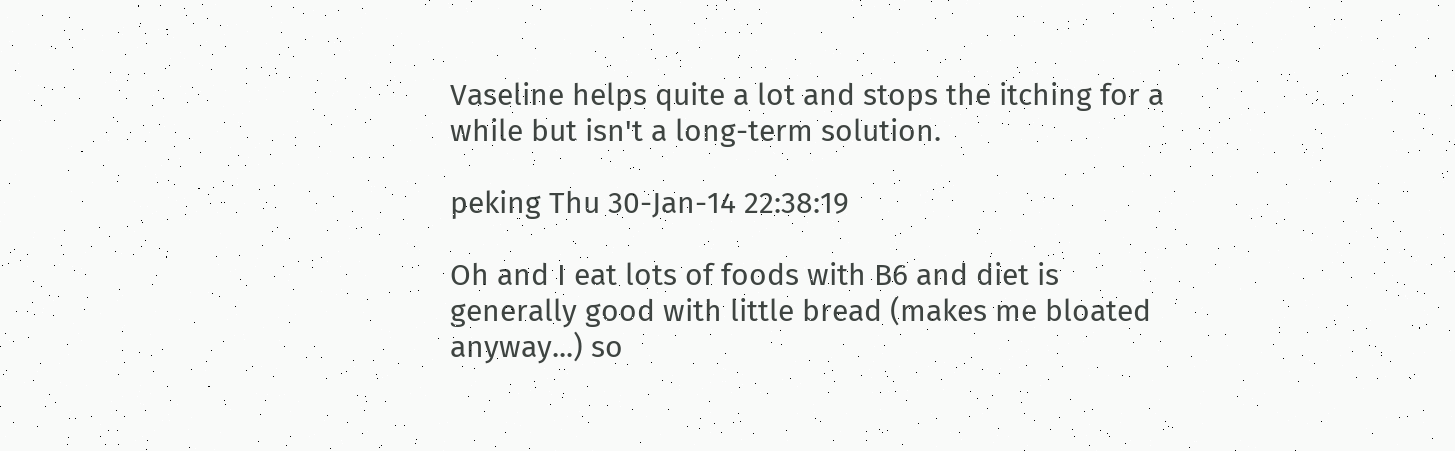Vaseline helps quite a lot and stops the itching for a while but isn't a long-term solution.

peking Thu 30-Jan-14 22:38:19

Oh and I eat lots of foods with B6 and diet is generally good with little bread (makes me bloated anyway...) so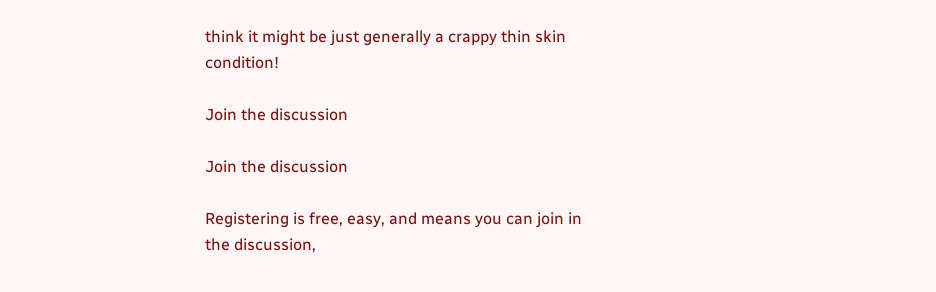think it might be just generally a crappy thin skin condition!

Join the discussion

Join the discussion

Registering is free, easy, and means you can join in the discussion,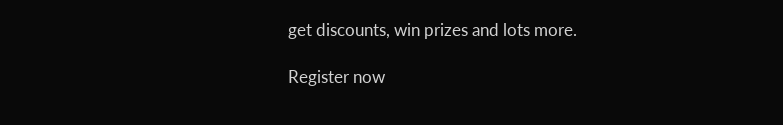get discounts, win prizes and lots more.

Register now